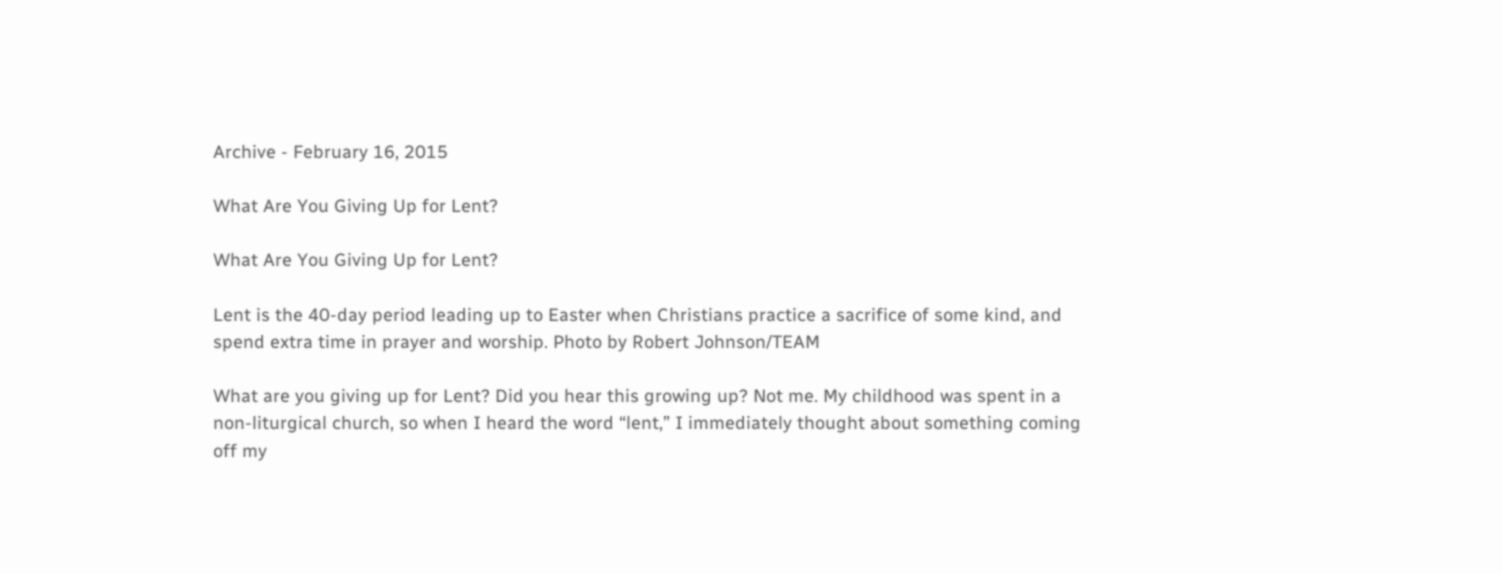Archive - February 16, 2015

What Are You Giving Up for Lent?

What Are You Giving Up for Lent?

Lent is the 40-day period leading up to Easter when Christians practice a sacrifice of some kind, and spend extra time in prayer and worship. Photo by Robert Johnson/TEAM

What are you giving up for Lent? Did you hear this growing up? Not me. My childhood was spent in a non-liturgical church, so when I heard the word “lent,” I immediately thought about something coming off my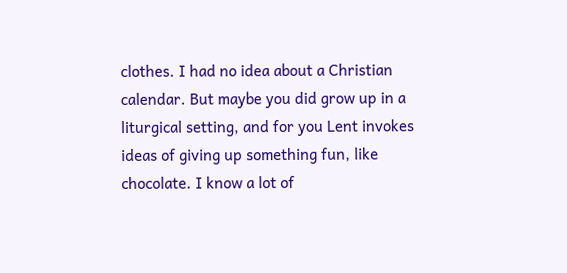clothes. I had no idea about a Christian calendar. But maybe you did grow up in a liturgical setting, and for you Lent invokes ideas of giving up something fun, like chocolate. I know a lot of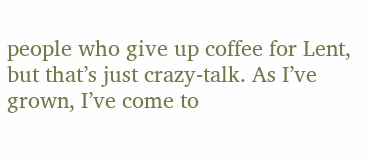people who give up coffee for Lent, but that’s just crazy-talk. As I’ve grown, I’ve come to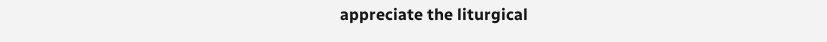appreciate the liturgical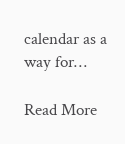calendar as a way for…

Read More